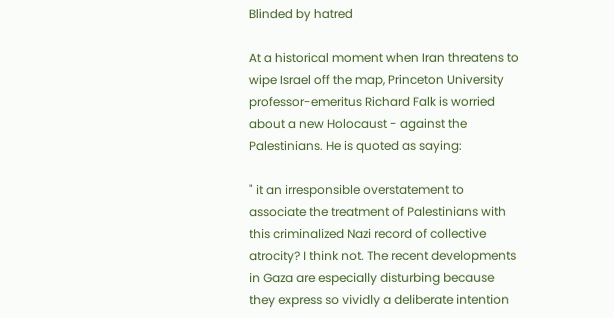Blinded by hatred

At a historical moment when Iran threatens to wipe Israel off the map, Princeton University professor-emeritus Richard Falk is worried about a new Holocaust - against the Palestinians. He is quoted as saying:

" it an irresponsible overstatement to associate the treatment of Palestinians with this criminalized Nazi record of collective atrocity? I think not. The recent developments in Gaza are especially disturbing because they express so vividly a deliberate intention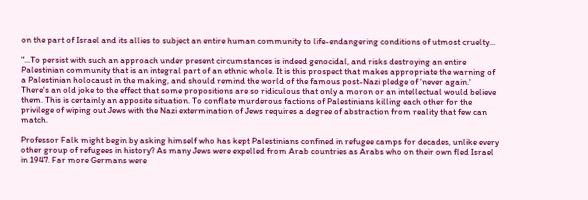on the part of Israel and its allies to subject an entire human community to life-endangering conditions of utmost cruelty...

"...To persist with such an approach under present circumstances is indeed genocidal, and risks destroying an entire Palestinian community that is an integral part of an ethnic whole. It is this prospect that makes appropriate the warning of a Palestinian holocaust in the making, and should remind the world of the famous post-Nazi pledge of 'never again.'
There's an old joke to the effect that some propositions are so ridiculous that only a moron or an intellectual would believe them. This is certainly an apposite situation. To conflate murderous factions of Palestinians killing each other for the privilege of wiping out Jews with the Nazi extermination of Jews requires a degree of abstraction from reality that few can match.

Professor Falk might begin by asking himself who has kept Palestinians confined in refugee camps for decades, unlike every other group of refugees in history? As many Jews were expelled from Arab countries as Arabs who on their own fled Israel in 1947. Far more Germans were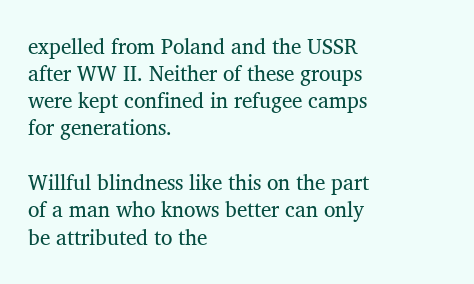expelled from Poland and the USSR after WW II. Neither of these groups were kept confined in refugee camps for generations.

Willful blindness like this on the part of a man who knows better can only be attributed to the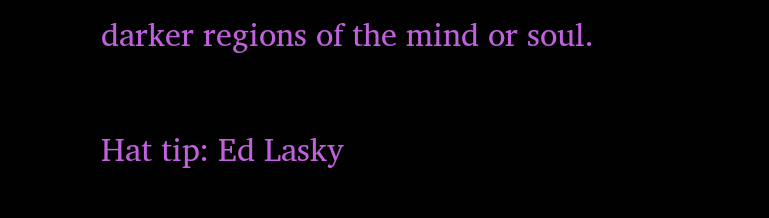darker regions of the mind or soul.

Hat tip: Ed Lasky